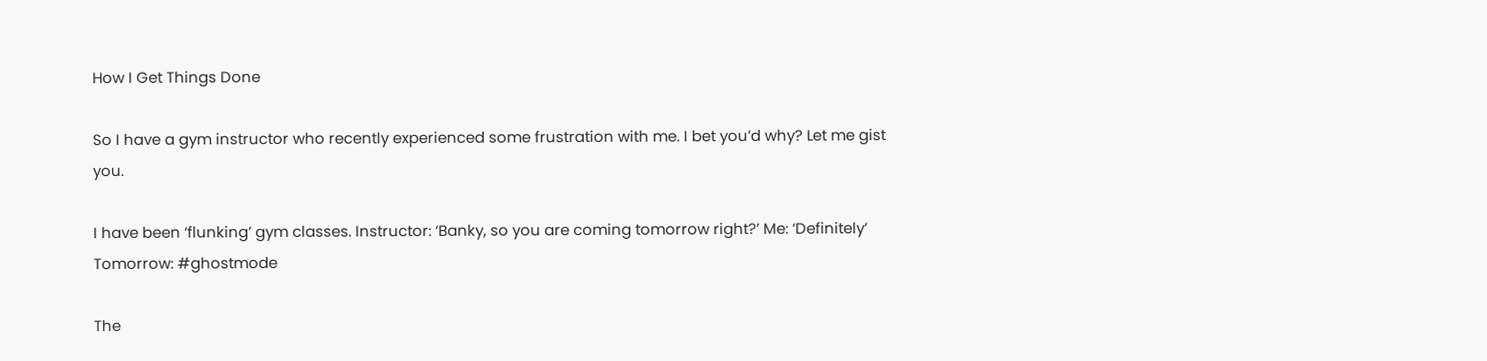How I Get Things Done

So I have a gym instructor who recently experienced some frustration with me. I bet you’d why? Let me gist you.

I have been ‘flunking’ gym classes. Instructor: ‘Banky, so you are coming tomorrow right?’ Me: ‘Definitely’ Tomorrow: #ghostmode

The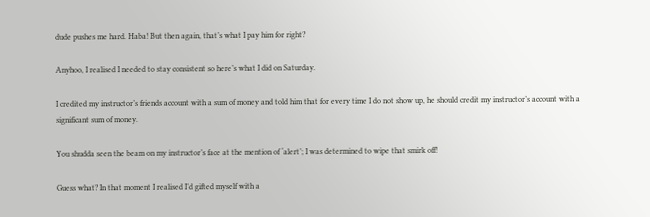dude pushes me hard. Haba! But then again, that’s what I pay him for right?

Anyhoo, I realised I needed to stay consistent so here’s what I did on Saturday.

I credited my instructor’s friends account with a sum of money and told him that for every time I do not show up, he should credit my instructor’s account with a significant sum of money.

You shudda seen the beam on my instructor’s face at the mention of ‘alert’; I was determined to wipe that smirk off!

Guess what? In that moment I realised I’d gifted myself with a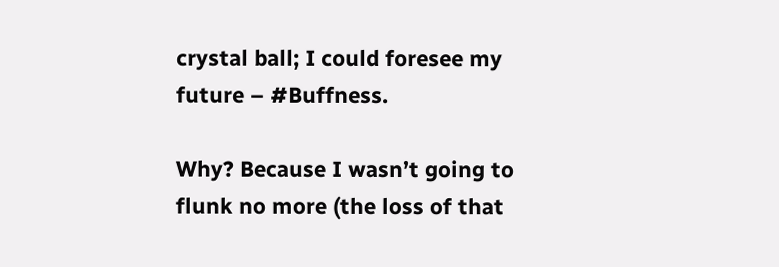crystal ball; I could foresee my future – #Buffness.

Why? Because I wasn’t going to flunk no more (the loss of that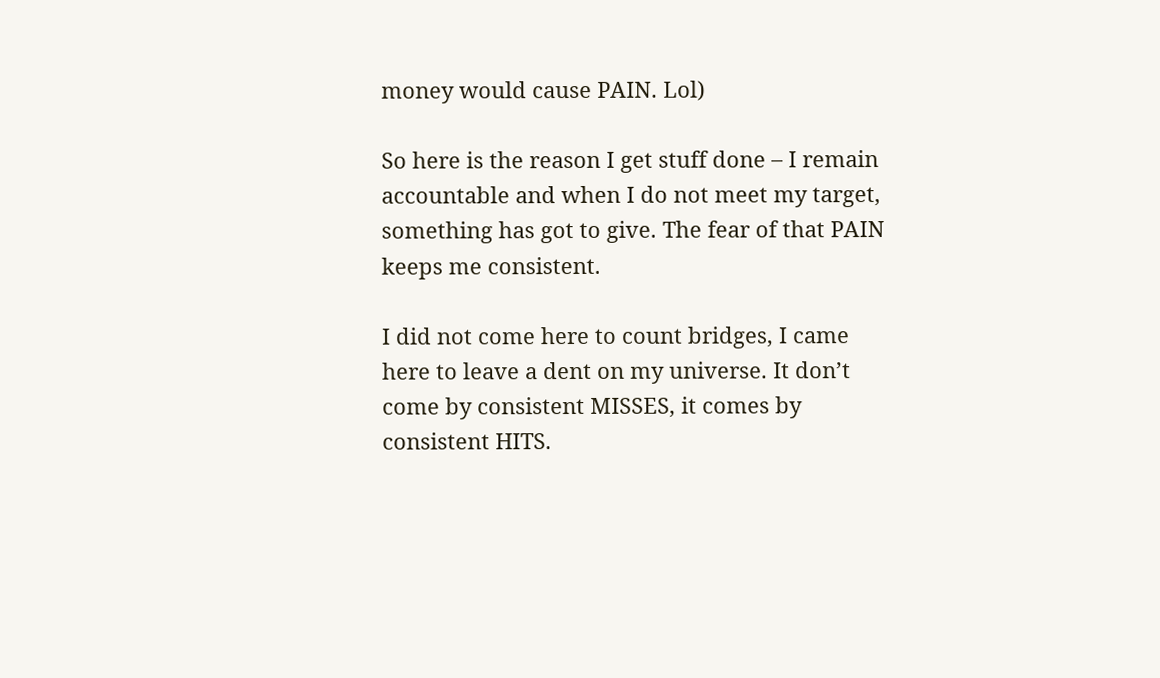money would cause PAIN. Lol)

So here is the reason I get stuff done – I remain accountable and when I do not meet my target, something has got to give. The fear of that PAIN keeps me consistent.

I did not come here to count bridges, I came here to leave a dent on my universe. It don’t come by consistent MISSES, it comes by consistent HITS.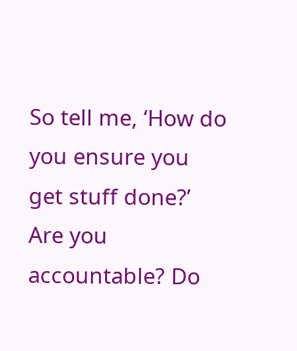So tell me, ‘How do you ensure you get stuff done?’ Are you accountable? Do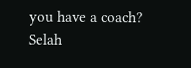you have a coach? Selah